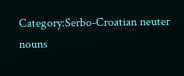Category:Serbo-Croatian neuter nouns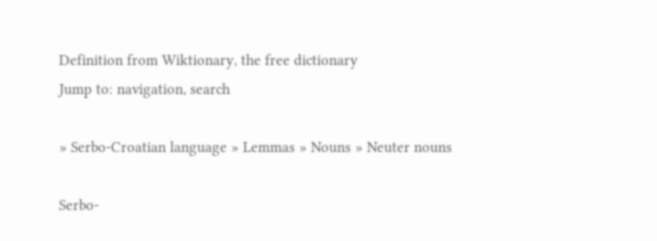Definition from Wiktionary, the free dictionary
Jump to: navigation, search

» Serbo-Croatian language » Lemmas » Nouns » Neuter nouns

Serbo-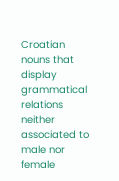Croatian nouns that display grammatical relations neither associated to male nor female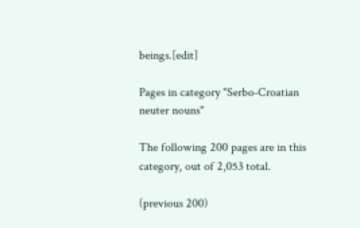beings.[edit]

Pages in category "Serbo-Croatian neuter nouns"

The following 200 pages are in this category, out of 2,053 total.

(previous 200)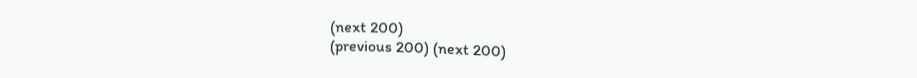(next 200)
(previous 200) (next 200)